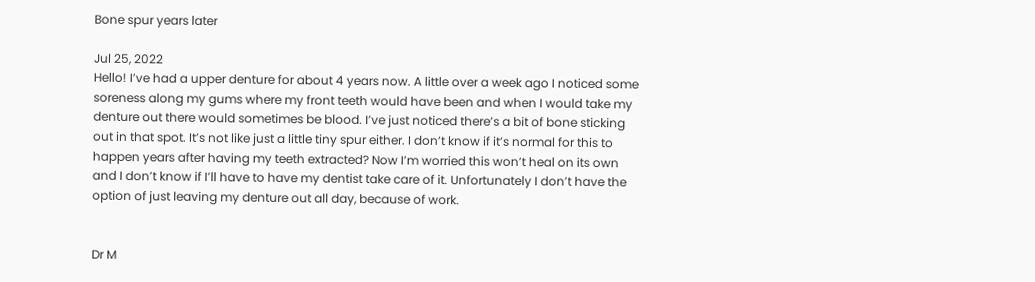Bone spur years later

Jul 25, 2022
Hello! I’ve had a upper denture for about 4 years now. A little over a week ago I noticed some soreness along my gums where my front teeth would have been and when I would take my denture out there would sometimes be blood. I’ve just noticed there’s a bit of bone sticking out in that spot. It’s not like just a little tiny spur either. I don’t know if it’s normal for this to happen years after having my teeth extracted? Now I’m worried this won’t heal on its own and I don’t know if I’ll have to have my dentist take care of it. Unfortunately I don’t have the option of just leaving my denture out all day, because of work.


Dr M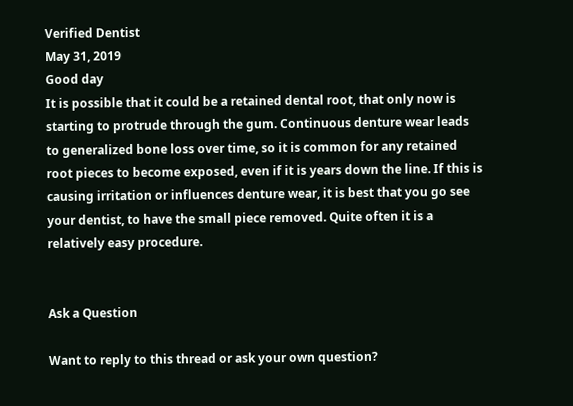Verified Dentist
May 31, 2019
Good day
It is possible that it could be a retained dental root, that only now is starting to protrude through the gum. Continuous denture wear leads to generalized bone loss over time, so it is common for any retained root pieces to become exposed, even if it is years down the line. If this is causing irritation or influences denture wear, it is best that you go see your dentist, to have the small piece removed. Quite often it is a relatively easy procedure.


Ask a Question

Want to reply to this thread or ask your own question?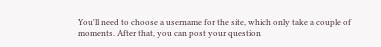You'll need to choose a username for the site, which only take a couple of moments. After that, you can post your question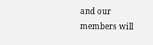and our members will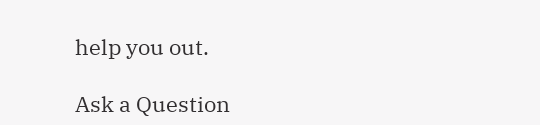help you out.

Ask a Question